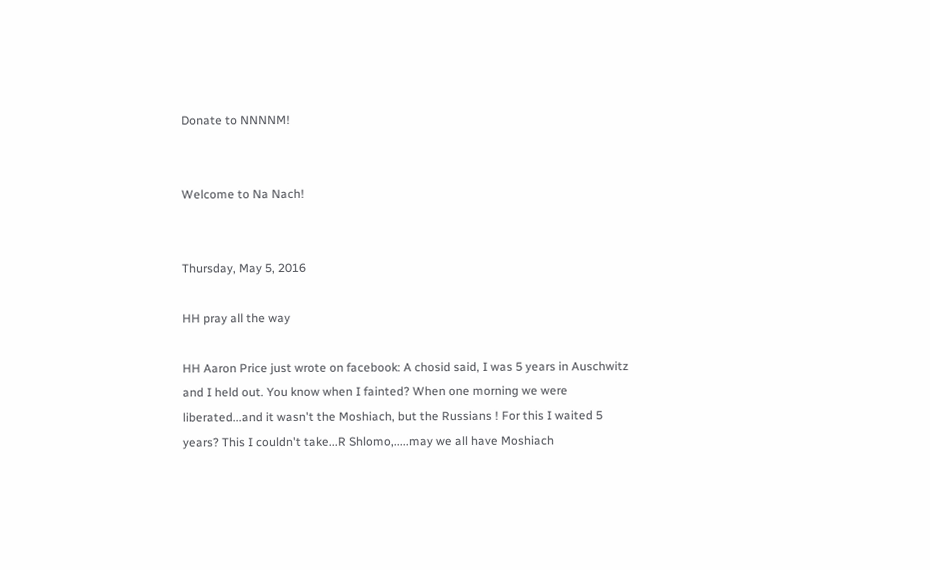Donate to NNNNM!


Welcome to Na Nach!


Thursday, May 5, 2016

HH pray all the way

HH Aaron Price just wrote on facebook: A chosid said, I was 5 years in Auschwitz and I held out. You know when I fainted? When one morning we were liberated...and it wasn't the Moshiach, but the Russians ! For this I waited 5 years? This I couldn't take...R Shlomo,.....may we all have Moshiach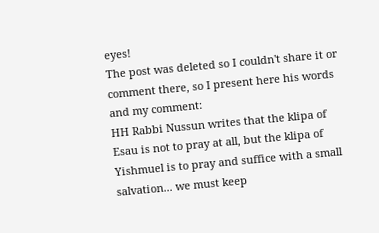eyes!
The post was deleted so I couldn't share it or comment there, so I present here his words and my comment:
HH Rabbi Nussun writes that the klipa of Esau is not to pray at all, but the klipa of Yishmuel is to pray and suffice with a small salvation... we must keep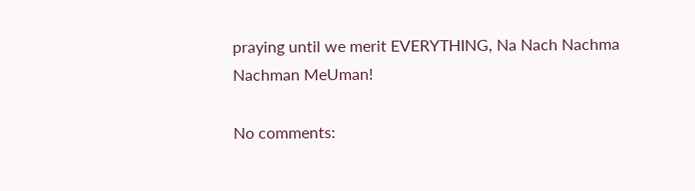praying until we merit EVERYTHING, Na Nach Nachma Nachman MeUman!

No comments: